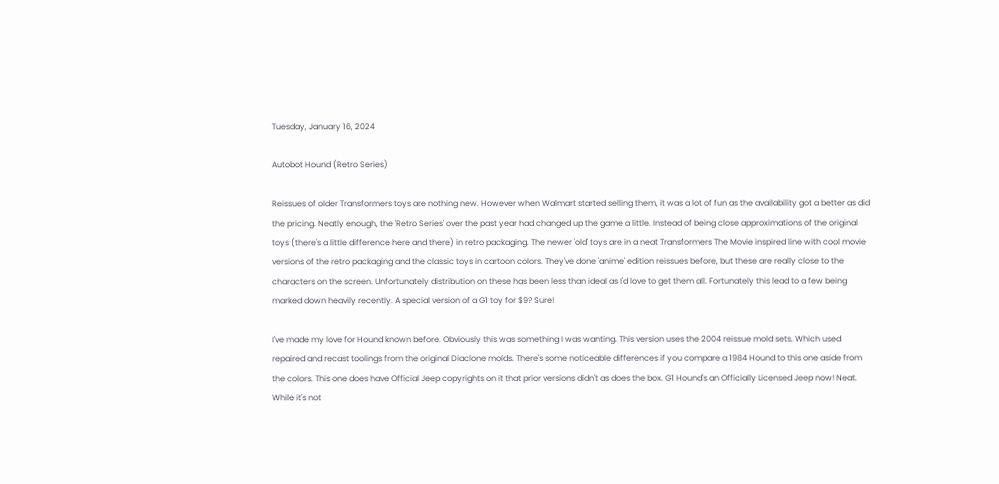Tuesday, January 16, 2024

Autobot Hound (Retro Series)

Reissues of older Transformers toys are nothing new. However when Walmart started selling them, it was a lot of fun as the availability got a better as did the pricing. Neatly enough, the 'Retro Series' over the past year had changed up the game a little. Instead of being close approximations of the original toys (there's a little difference here and there) in retro packaging. The newer 'old' toys are in a neat Transformers The Movie inspired line with cool movie versions of the retro packaging and the classic toys in cartoon colors. They've done 'anime' edition reissues before, but these are really close to the characters on the screen. Unfortunately distribution on these has been less than ideal as I'd love to get them all. Fortunately this lead to a few being marked down heavily recently. A special version of a G1 toy for $9? Sure!

I've made my love for Hound known before. Obviously this was something I was wanting. This version uses the 2004 reissue mold sets. Which used repaired and recast toolings from the original Diaclone molds. There's some noticeable differences if you compare a 1984 Hound to this one aside from the colors. This one does have Official Jeep copyrights on it that prior versions didn't as does the box. G1 Hound's an Officially Licensed Jeep now! Neat. While it's not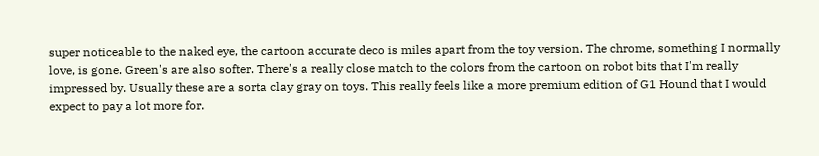super noticeable to the naked eye, the cartoon accurate deco is miles apart from the toy version. The chrome, something I normally love, is gone. Green's are also softer. There's a really close match to the colors from the cartoon on robot bits that I'm really impressed by. Usually these are a sorta clay gray on toys. This really feels like a more premium edition of G1 Hound that I would expect to pay a lot more for.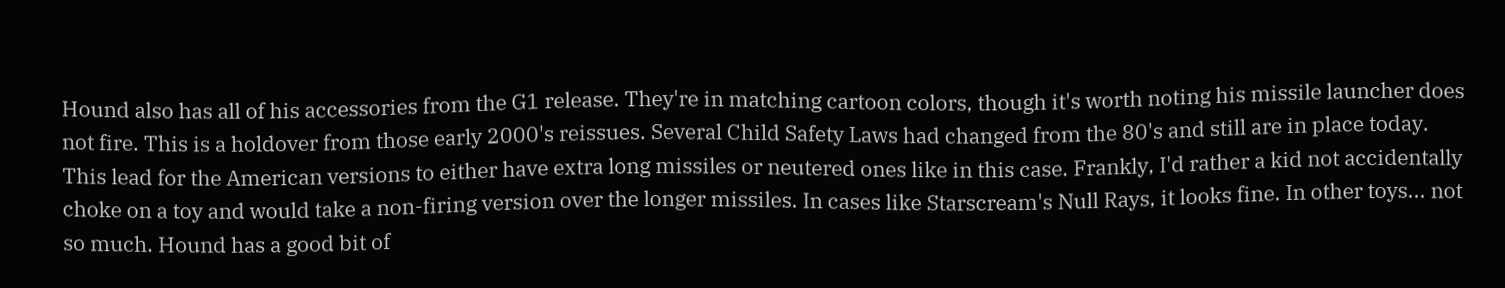Hound also has all of his accessories from the G1 release. They're in matching cartoon colors, though it's worth noting his missile launcher does not fire. This is a holdover from those early 2000's reissues. Several Child Safety Laws had changed from the 80's and still are in place today. This lead for the American versions to either have extra long missiles or neutered ones like in this case. Frankly, I'd rather a kid not accidentally choke on a toy and would take a non-firing version over the longer missiles. In cases like Starscream's Null Rays, it looks fine. In other toys... not so much. Hound has a good bit of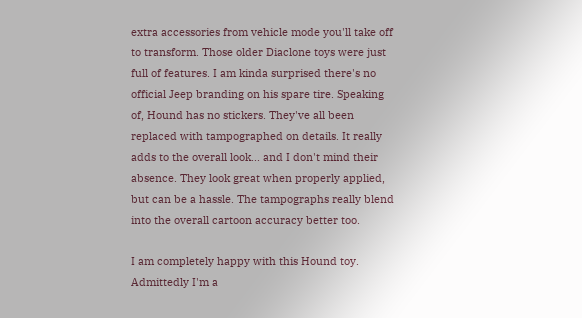extra accessories from vehicle mode you'll take off to transform. Those older Diaclone toys were just full of features. I am kinda surprised there's no official Jeep branding on his spare tire. Speaking of, Hound has no stickers. They've all been replaced with tampographed on details. It really adds to the overall look... and I don't mind their absence. They look great when properly applied, but can be a hassle. The tampographs really blend into the overall cartoon accuracy better too.

I am completely happy with this Hound toy. Admittedly I'm a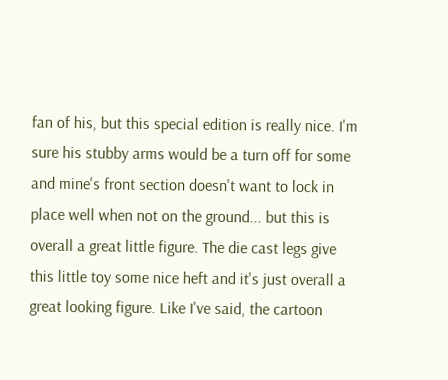fan of his, but this special edition is really nice. I'm sure his stubby arms would be a turn off for some and mine's front section doesn't want to lock in place well when not on the ground... but this is overall a great little figure. The die cast legs give this little toy some nice heft and it's just overall a great looking figure. Like I've said, the cartoon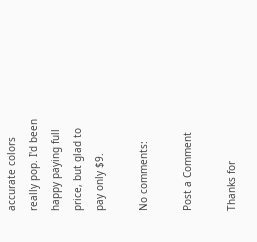accurate colors really pop. I'd been happy paying full price, but glad to pay only $9.

No comments:

Post a Comment

Thanks for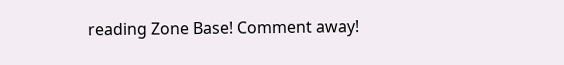reading Zone Base! Comment away!